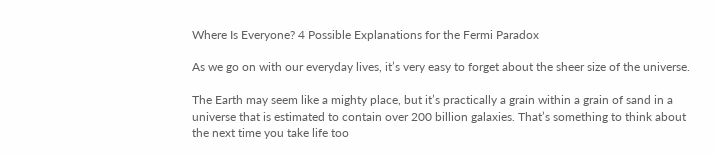Where Is Everyone? 4 Possible Explanations for the Fermi Paradox

As we go on with our everyday lives, it’s very easy to forget about the sheer size of the universe.

The Earth may seem like a mighty place, but it’s practically a grain within a grain of sand in a universe that is estimated to contain over 200 billion galaxies. That’s something to think about the next time you take life too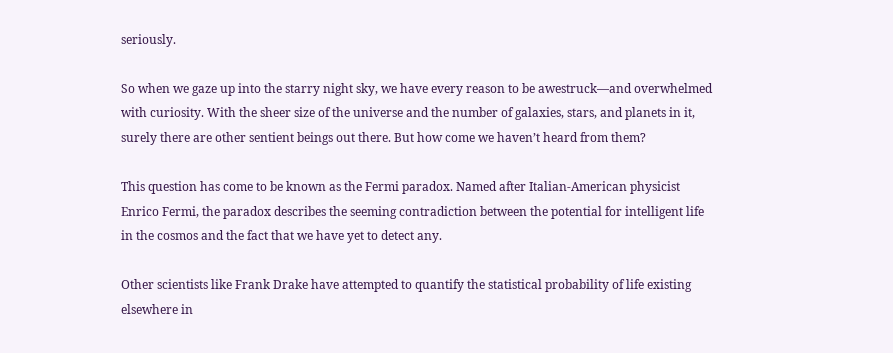seriously.

So when we gaze up into the starry night sky, we have every reason to be awestruck—and overwhelmed with curiosity. With the sheer size of the universe and the number of galaxies, stars, and planets in it, surely there are other sentient beings out there. But how come we haven’t heard from them?

This question has come to be known as the Fermi paradox. Named after Italian-American physicist Enrico Fermi, the paradox describes the seeming contradiction between the potential for intelligent life in the cosmos and the fact that we have yet to detect any.

Other scientists like Frank Drake have attempted to quantify the statistical probability of life existing elsewhere in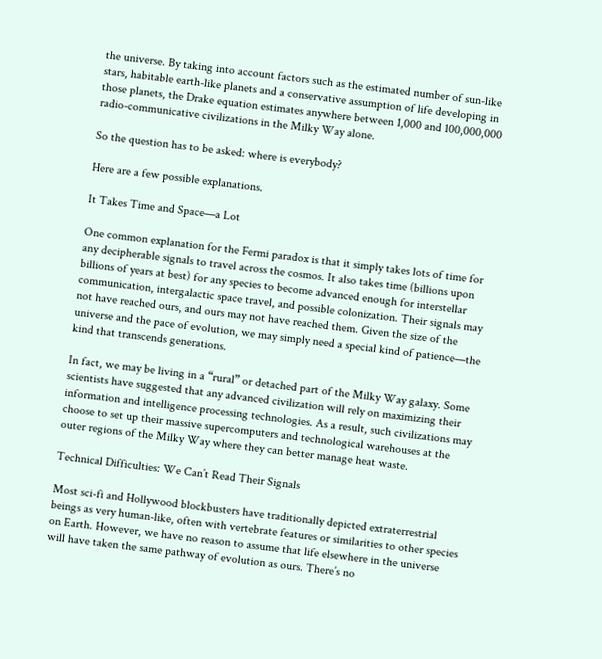the universe. By taking into account factors such as the estimated number of sun-like stars, habitable earth-like planets and a conservative assumption of life developing in those planets, the Drake equation estimates anywhere between 1,000 and 100,000,000 radio-communicative civilizations in the Milky Way alone.

So the question has to be asked: where is everybody?

Here are a few possible explanations.

It Takes Time and Space—a Lot

One common explanation for the Fermi paradox is that it simply takes lots of time for any decipherable signals to travel across the cosmos. It also takes time (billions upon billions of years at best) for any species to become advanced enough for interstellar communication, intergalactic space travel, and possible colonization. Their signals may not have reached ours, and ours may not have reached them. Given the size of the universe and the pace of evolution, we may simply need a special kind of patience—the kind that transcends generations.

In fact, we may be living in a “rural” or detached part of the Milky Way galaxy. Some scientists have suggested that any advanced civilization will rely on maximizing their information and intelligence processing technologies. As a result, such civilizations may choose to set up their massive supercomputers and technological warehouses at the outer regions of the Milky Way where they can better manage heat waste.

Technical Difficulties: We Can’t Read Their Signals

Most sci-fi and Hollywood blockbusters have traditionally depicted extraterrestrial beings as very human-like, often with vertebrate features or similarities to other species on Earth. However, we have no reason to assume that life elsewhere in the universe will have taken the same pathway of evolution as ours. There’s no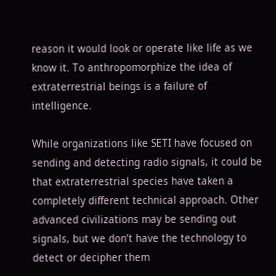reason it would look or operate like life as we know it. To anthropomorphize the idea of extraterrestrial beings is a failure of intelligence.

While organizations like SETI have focused on sending and detecting radio signals, it could be that extraterrestrial species have taken a completely different technical approach. Other advanced civilizations may be sending out signals, but we don’t have the technology to detect or decipher them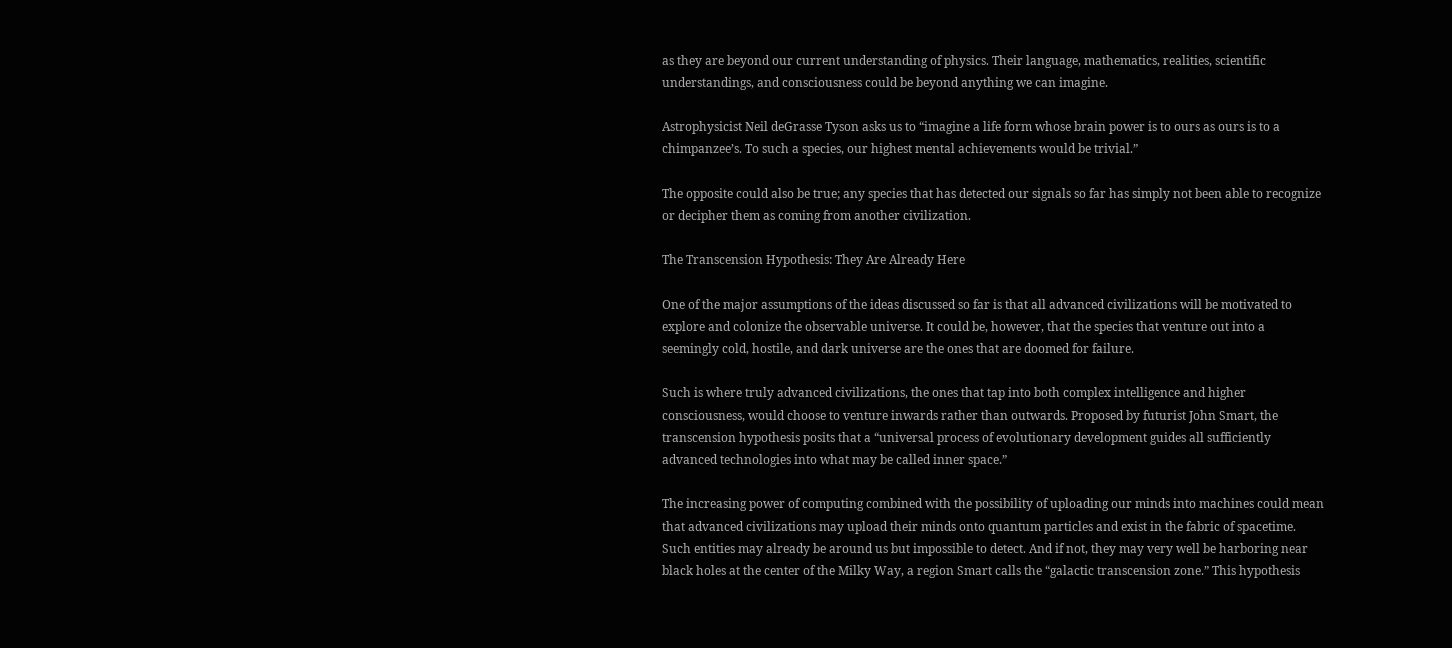as they are beyond our current understanding of physics. Their language, mathematics, realities, scientific understandings, and consciousness could be beyond anything we can imagine.

Astrophysicist Neil deGrasse Tyson asks us to “imagine a life form whose brain power is to ours as ours is to a chimpanzee’s. To such a species, our highest mental achievements would be trivial.”

The opposite could also be true; any species that has detected our signals so far has simply not been able to recognize or decipher them as coming from another civilization.

The Transcension Hypothesis: They Are Already Here

One of the major assumptions of the ideas discussed so far is that all advanced civilizations will be motivated to explore and colonize the observable universe. It could be, however, that the species that venture out into a seemingly cold, hostile, and dark universe are the ones that are doomed for failure.

Such is where truly advanced civilizations, the ones that tap into both complex intelligence and higher consciousness, would choose to venture inwards rather than outwards. Proposed by futurist John Smart, the transcension hypothesis posits that a “universal process of evolutionary development guides all sufficiently advanced technologies into what may be called inner space.”

The increasing power of computing combined with the possibility of uploading our minds into machines could mean that advanced civilizations may upload their minds onto quantum particles and exist in the fabric of spacetime. Such entities may already be around us but impossible to detect. And if not, they may very well be harboring near black holes at the center of the Milky Way, a region Smart calls the “galactic transcension zone.” This hypothesis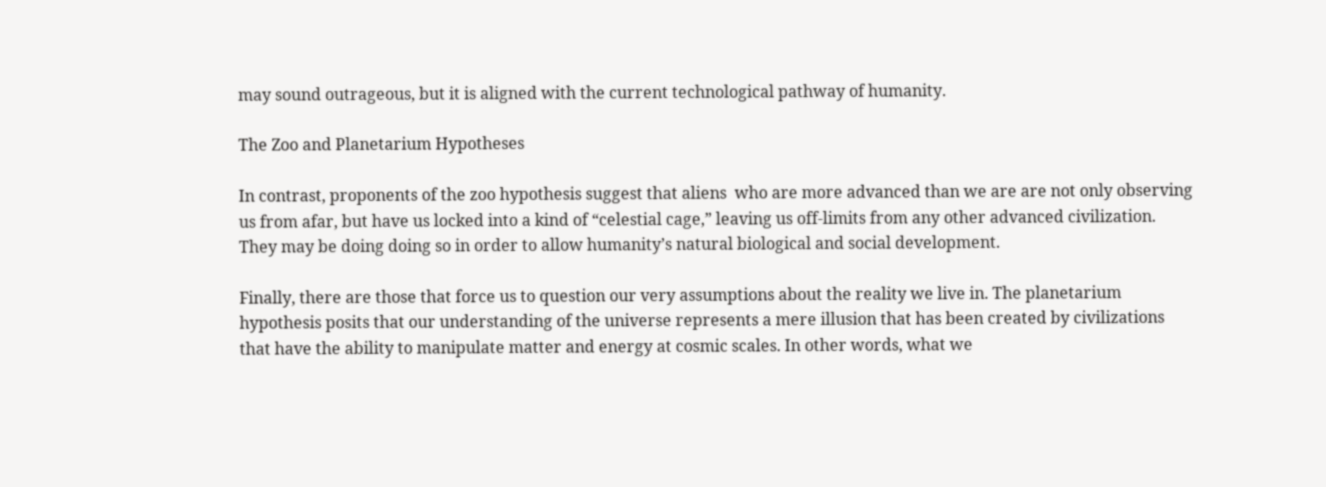may sound outrageous, but it is aligned with the current technological pathway of humanity.

The Zoo and Planetarium Hypotheses

In contrast, proponents of the zoo hypothesis suggest that aliens  who are more advanced than we are are not only observing us from afar, but have us locked into a kind of “celestial cage,” leaving us off-limits from any other advanced civilization. They may be doing doing so in order to allow humanity’s natural biological and social development.

Finally, there are those that force us to question our very assumptions about the reality we live in. The planetarium hypothesis posits that our understanding of the universe represents a mere illusion that has been created by civilizations that have the ability to manipulate matter and energy at cosmic scales. In other words, what we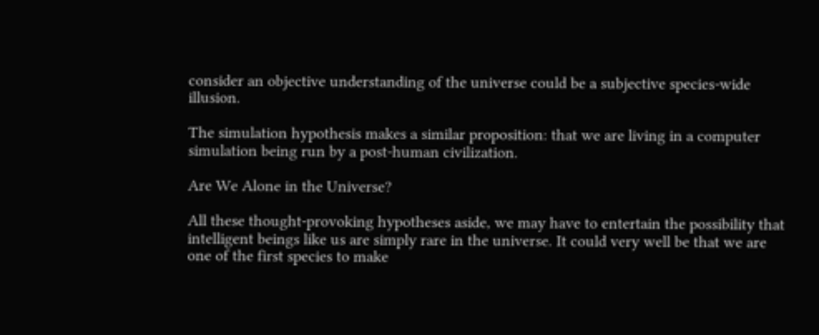consider an objective understanding of the universe could be a subjective species-wide illusion.

The simulation hypothesis makes a similar proposition: that we are living in a computer simulation being run by a post-human civilization.

Are We Alone in the Universe?

All these thought-provoking hypotheses aside, we may have to entertain the possibility that intelligent beings like us are simply rare in the universe. It could very well be that we are one of the first species to make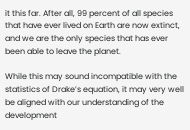it this far. After all, 99 percent of all species that have ever lived on Earth are now extinct, and we are the only species that has ever been able to leave the planet.

While this may sound incompatible with the statistics of Drake’s equation, it may very well be aligned with our understanding of the development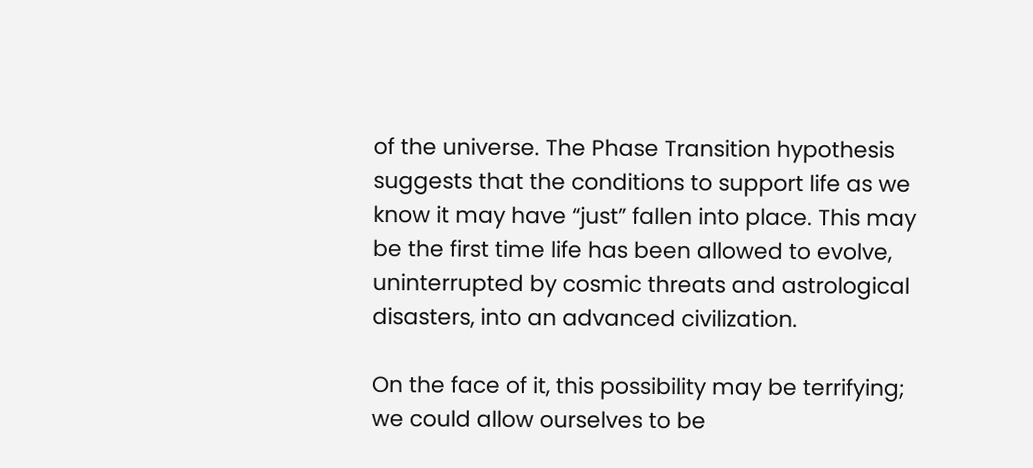of the universe. The Phase Transition hypothesis suggests that the conditions to support life as we know it may have “just” fallen into place. This may be the first time life has been allowed to evolve, uninterrupted by cosmic threats and astrological disasters, into an advanced civilization.

On the face of it, this possibility may be terrifying; we could allow ourselves to be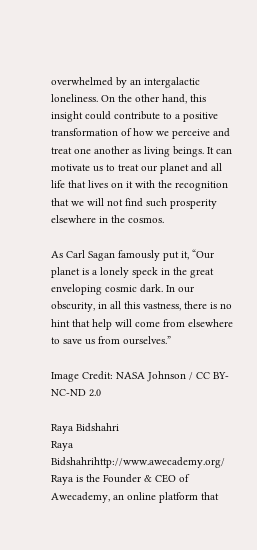overwhelmed by an intergalactic loneliness. On the other hand, this insight could contribute to a positive transformation of how we perceive and treat one another as living beings. It can motivate us to treat our planet and all life that lives on it with the recognition that we will not find such prosperity elsewhere in the cosmos.

As Carl Sagan famously put it, “Our planet is a lonely speck in the great enveloping cosmic dark. In our obscurity, in all this vastness, there is no hint that help will come from elsewhere to save us from ourselves.”

Image Credit: NASA Johnson / CC BY-NC-ND 2.0

Raya Bidshahri
Raya Bidshahrihttp://www.awecademy.org/
Raya is the Founder & CEO of Awecademy, an online platform that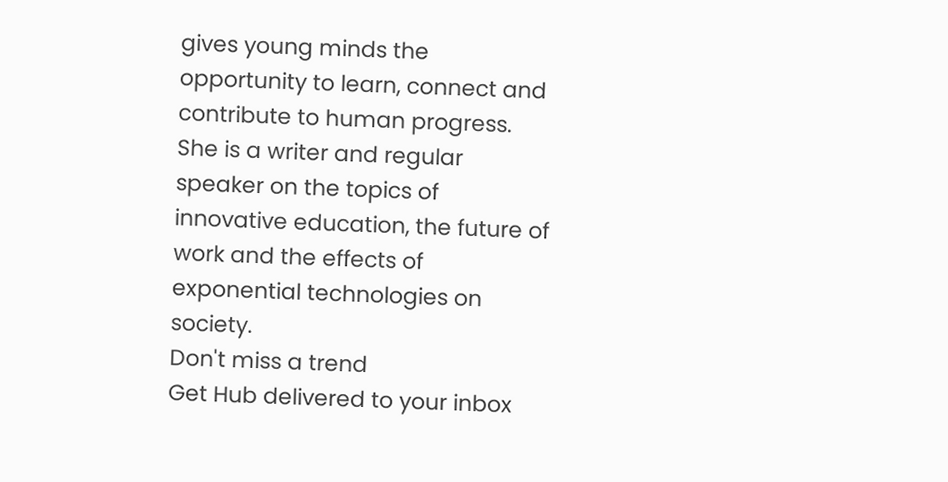gives young minds the opportunity to learn, connect and contribute to human progress. She is a writer and regular speaker on the topics of innovative education, the future of work and the effects of exponential technologies on society.
Don't miss a trend
Get Hub delivered to your inbox